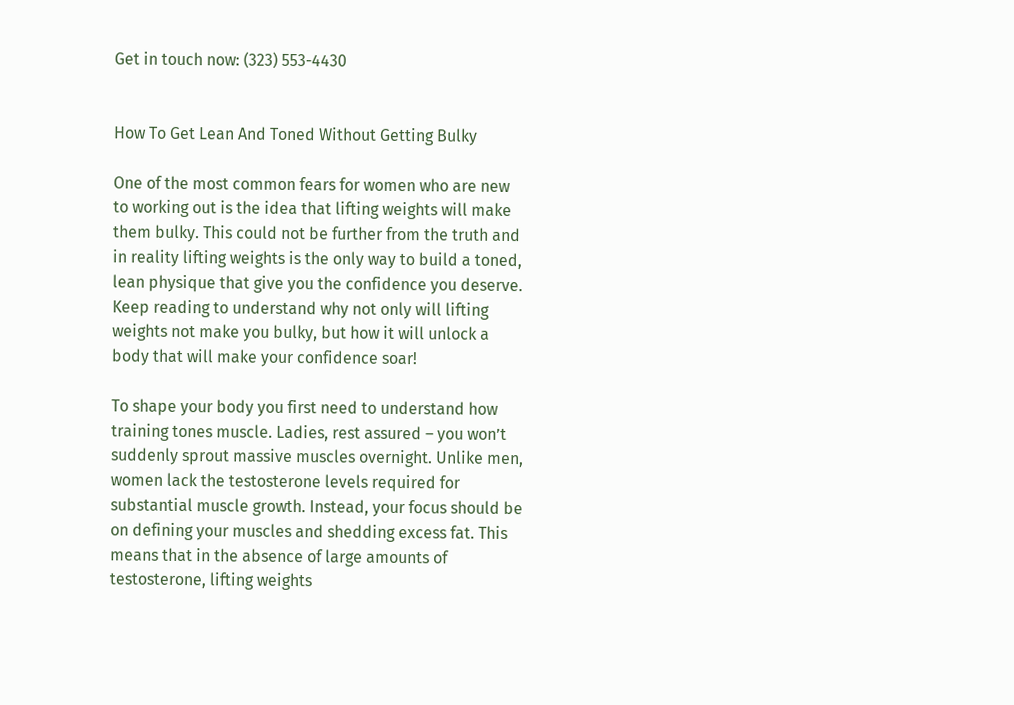Get in touch now: (323) 553-4430


How To Get Lean And Toned Without Getting Bulky

One of the most common fears for women who are new to working out is the idea that lifting weights will make them bulky. This could not be further from the truth and in reality lifting weights is the only way to build a toned, lean physique that give you the confidence you deserve. Keep reading to understand why not only will lifting weights not make you bulky, but how it will unlock a body that will make your confidence soar!

To shape your body you first need to understand how training tones muscle. Ladies, rest assured – you won’t suddenly sprout massive muscles overnight. Unlike men, women lack the testosterone levels required for substantial muscle growth. Instead, your focus should be on defining your muscles and shedding excess fat. This means that in the absence of large amounts of testosterone, lifting weights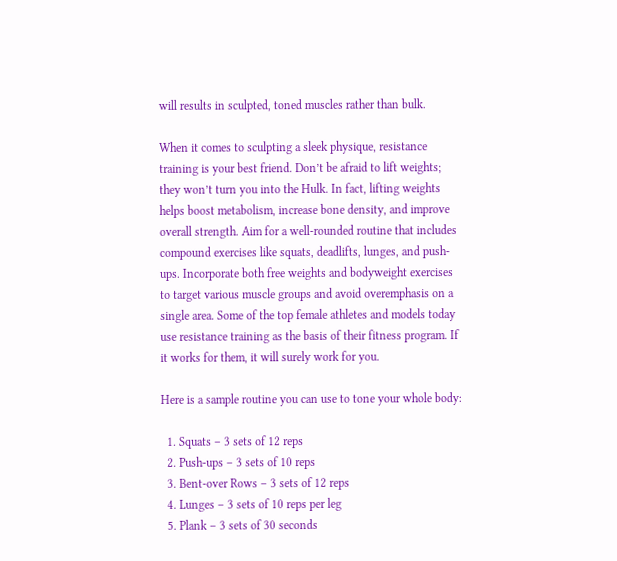will results in sculpted, toned muscles rather than bulk.

When it comes to sculpting a sleek physique, resistance training is your best friend. Don’t be afraid to lift weights; they won’t turn you into the Hulk. In fact, lifting weights helps boost metabolism, increase bone density, and improve overall strength. Aim for a well-rounded routine that includes compound exercises like squats, deadlifts, lunges, and push-ups. Incorporate both free weights and bodyweight exercises to target various muscle groups and avoid overemphasis on a single area. Some of the top female athletes and models today use resistance training as the basis of their fitness program. If it works for them, it will surely work for you.

Here is a sample routine you can use to tone your whole body:

  1. Squats – 3 sets of 12 reps
  2. Push-ups – 3 sets of 10 reps
  3. Bent-over Rows – 3 sets of 12 reps
  4. Lunges – 3 sets of 10 reps per leg
  5. Plank – 3 sets of 30 seconds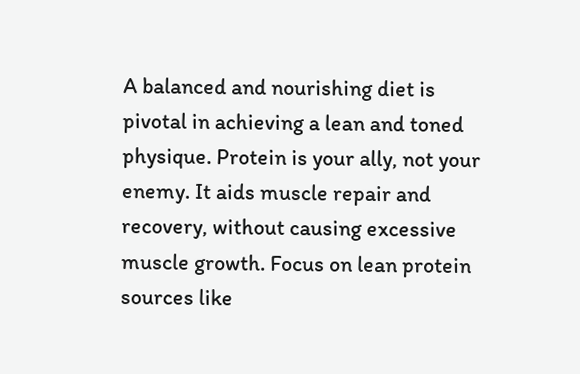A balanced and nourishing diet is pivotal in achieving a lean and toned physique. Protein is your ally, not your enemy. It aids muscle repair and recovery, without causing excessive muscle growth. Focus on lean protein sources like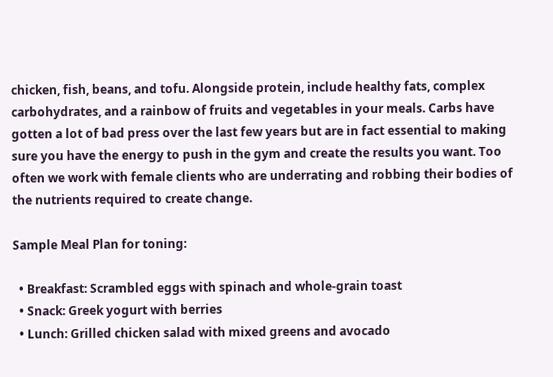chicken, fish, beans, and tofu. Alongside protein, include healthy fats, complex carbohydrates, and a rainbow of fruits and vegetables in your meals. Carbs have gotten a lot of bad press over the last few years but are in fact essential to making sure you have the energy to push in the gym and create the results you want. Too often we work with female clients who are underrating and robbing their bodies of the nutrients required to create change.

Sample Meal Plan for toning:

  • Breakfast: Scrambled eggs with spinach and whole-grain toast
  • Snack: Greek yogurt with berries
  • Lunch: Grilled chicken salad with mixed greens and avocado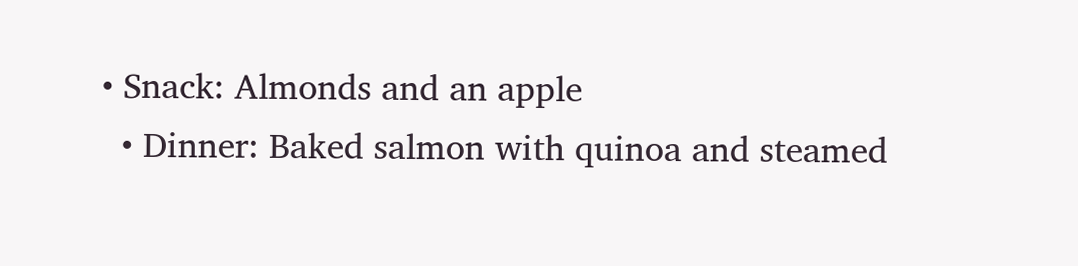• Snack: Almonds and an apple
  • Dinner: Baked salmon with quinoa and steamed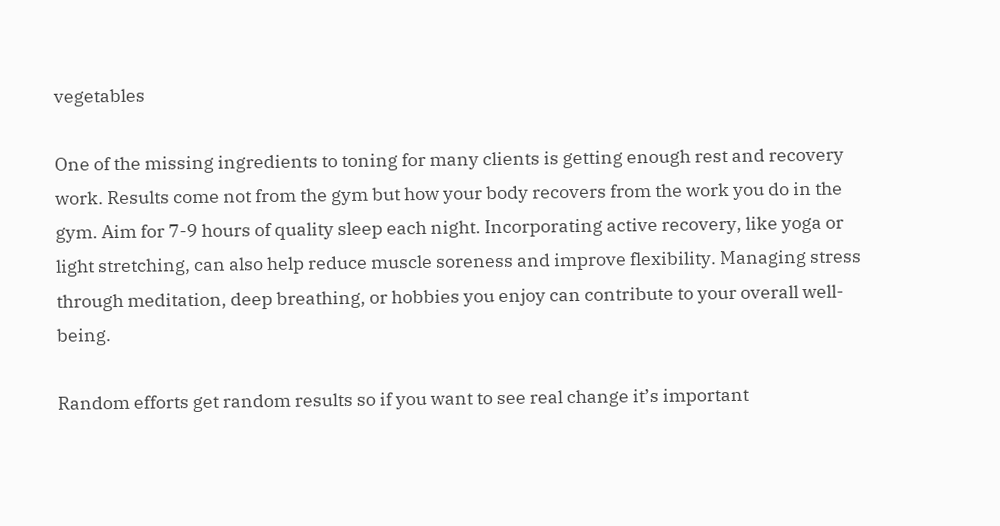vegetables

One of the missing ingredients to toning for many clients is getting enough rest and recovery work. Results come not from the gym but how your body recovers from the work you do in the gym. Aim for 7-9 hours of quality sleep each night. Incorporating active recovery, like yoga or light stretching, can also help reduce muscle soreness and improve flexibility. Managing stress through meditation, deep breathing, or hobbies you enjoy can contribute to your overall well-being.

Random efforts get random results so if you want to see real change it’s important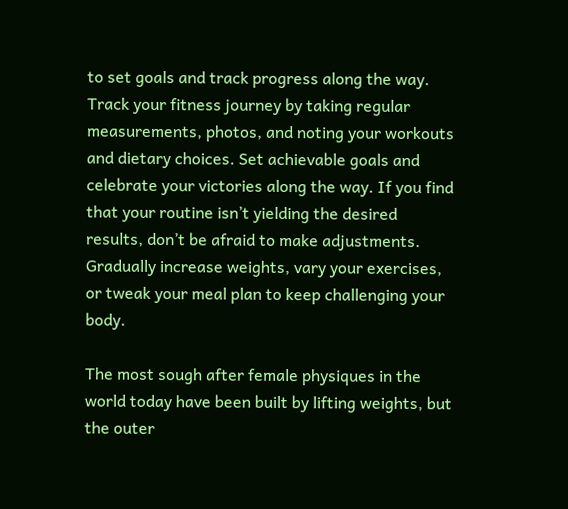to set goals and track progress along the way. Track your fitness journey by taking regular measurements, photos, and noting your workouts and dietary choices. Set achievable goals and celebrate your victories along the way. If you find that your routine isn’t yielding the desired results, don’t be afraid to make adjustments. Gradually increase weights, vary your exercises, or tweak your meal plan to keep challenging your body.

The most sough after female physiques in the world today have been built by lifting weights, but the outer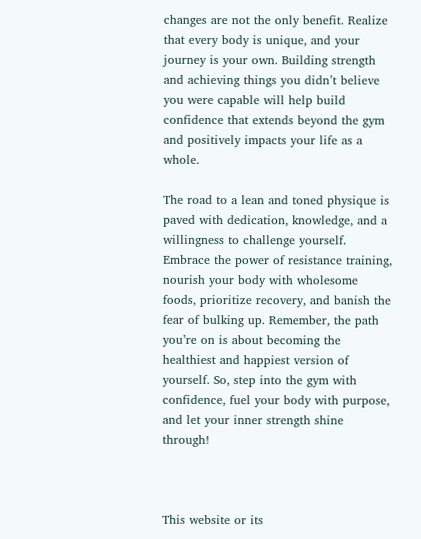changes are not the only benefit. Realize that every body is unique, and your journey is your own. Building strength and achieving things you didn’t believe you were capable will help build confidence that extends beyond the gym and positively impacts your life as a whole.

The road to a lean and toned physique is paved with dedication, knowledge, and a willingness to challenge yourself. Embrace the power of resistance training, nourish your body with wholesome foods, prioritize recovery, and banish the fear of bulking up. Remember, the path you’re on is about becoming the healthiest and happiest version of yourself. So, step into the gym with confidence, fuel your body with purpose, and let your inner strength shine through!



This website or its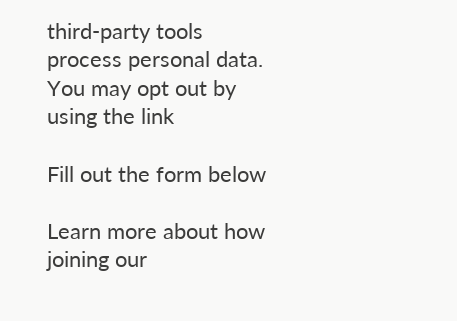third-party tools process personal data.
You may opt out by using the link

Fill out the form below

Learn more about how joining our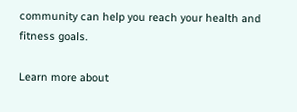community can help you reach your health and fitness goals.

Learn more about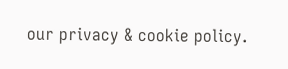our privacy & cookie policy.